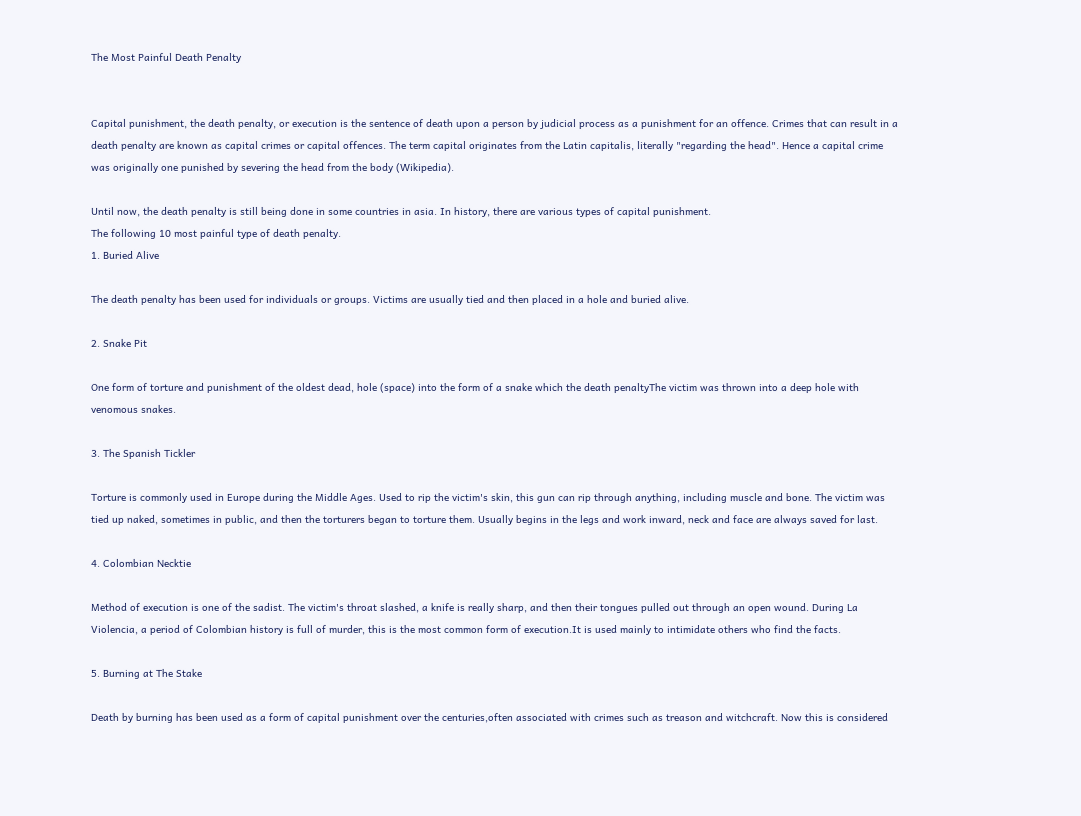The Most Painful Death Penalty


Capital punishment, the death penalty, or execution is the sentence of death upon a person by judicial process as a punishment for an offence. Crimes that can result in a death penalty are known as capital crimes or capital offences. The term capital originates from the Latin capitalis, literally "regarding the head". Hence a capital crime was originally one punished by severing the head from the body (Wikipedia).

Until now, the death penalty is still being done in some countries in asia. In history, there are various types of capital punishment.
The following 10 most painful type of death penalty.
1. Buried Alive

The death penalty has been used for individuals or groups. Victims are usually tied and then placed in a hole and buried alive.

2. Snake Pit

One form of torture and punishment of the oldest dead, hole (space) into the form of a snake which the death penaltyThe victim was thrown into a deep hole with venomous snakes.

3. The Spanish Tickler

Torture is commonly used in Europe during the Middle Ages. Used to rip the victim's skin, this gun can rip through anything, including muscle and bone. The victim was tied up naked, sometimes in public, and then the torturers began to torture them. Usually begins in the legs and work inward, neck and face are always saved for last.

4. Colombian Necktie

Method of execution is one of the sadist. The victim's throat slashed, a knife is really sharp, and then their tongues pulled out through an open wound. During La Violencia, a period of Colombian history is full of murder, this is the most common form of execution.It is used mainly to intimidate others who find the facts.

5. Burning at The Stake

Death by burning has been used as a form of capital punishment over the centuries,often associated with crimes such as treason and witchcraft. Now this is considered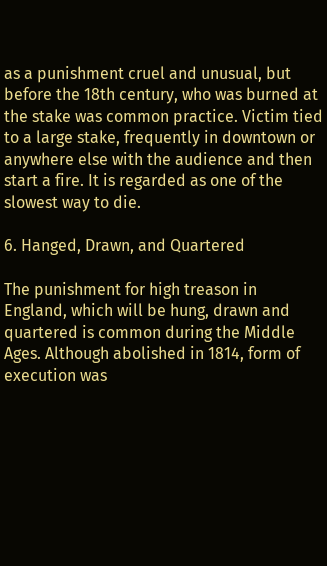as a punishment cruel and unusual, but before the 18th century, who was burned at the stake was common practice. Victim tied to a large stake, frequently in downtown or anywhere else with the audience and then start a fire. It is regarded as one of the slowest way to die.

6. Hanged, Drawn, and Quartered

The punishment for high treason in England, which will be hung, drawn and quartered is common during the Middle Ages. Although abolished in 1814, form of execution was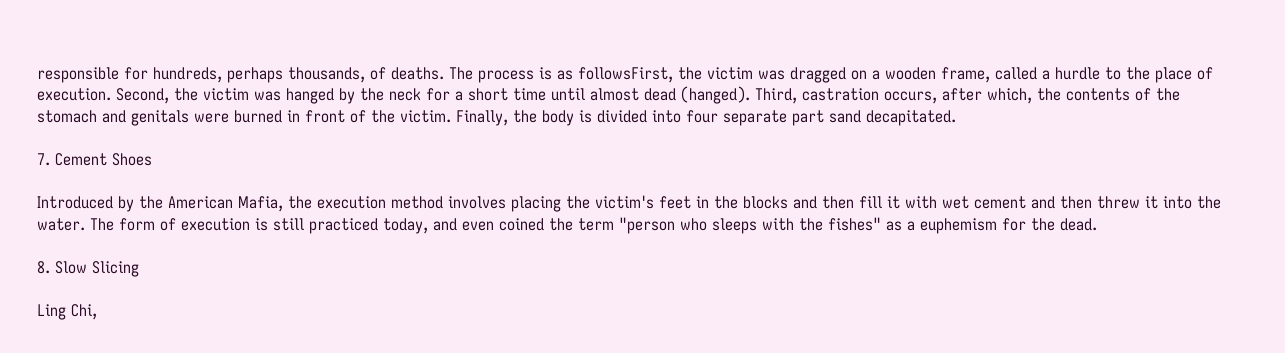responsible for hundreds, perhaps thousands, of deaths. The process is as followsFirst, the victim was dragged on a wooden frame, called a hurdle to the place of execution. Second, the victim was hanged by the neck for a short time until almost dead (hanged). Third, castration occurs, after which, the contents of the stomach and genitals were burned in front of the victim. Finally, the body is divided into four separate part sand decapitated.

7. Cement Shoes

Introduced by the American Mafia, the execution method involves placing the victim's feet in the blocks and then fill it with wet cement and then threw it into the water. The form of execution is still practiced today, and even coined the term "person who sleeps with the fishes" as a euphemism for the dead.

8. Slow Slicing

Ling Chi,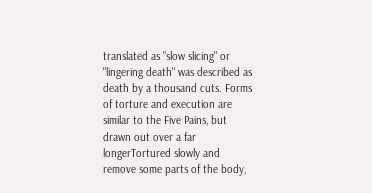translated as "slow slicing" or "lingering death" was described as death by a thousand cuts. Forms of torture and execution are similar to the Five Pains, but drawn out over a far longerTortured slowly and remove some parts of the body,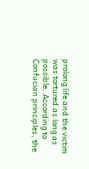prolong life and the victim was tortured as long as possible. According to Confucian principles, the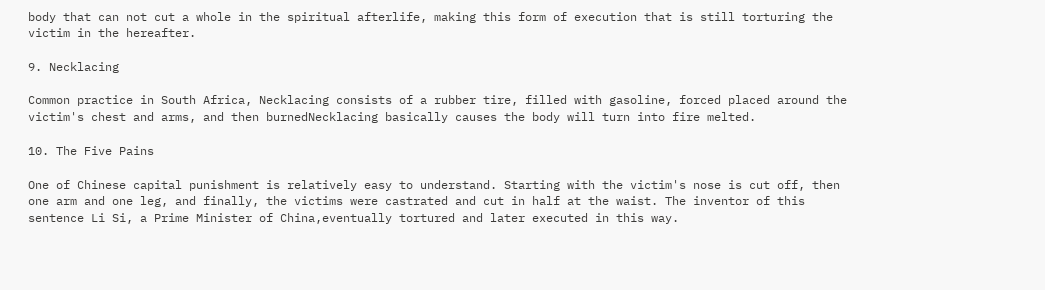body that can not cut a whole in the spiritual afterlife, making this form of execution that is still torturing the victim in the hereafter.

9. Necklacing

Common practice in South Africa, Necklacing consists of a rubber tire, filled with gasoline, forced placed around the victim's chest and arms, and then burnedNecklacing basically causes the body will turn into fire melted.

10. The Five Pains

One of Chinese capital punishment is relatively easy to understand. Starting with the victim's nose is cut off, then one arm and one leg, and finally, the victims were castrated and cut in half at the waist. The inventor of this sentence Li Si, a Prime Minister of China,eventually tortured and later executed in this way.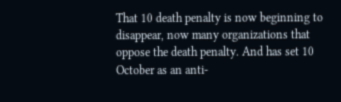That 10 death penalty is now beginning to disappear, now many organizations that oppose the death penalty. And has set 10 October as an anti-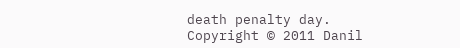death penalty day.
Copyright © 2011 Danil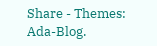Share - Themes: Ada-Blog.